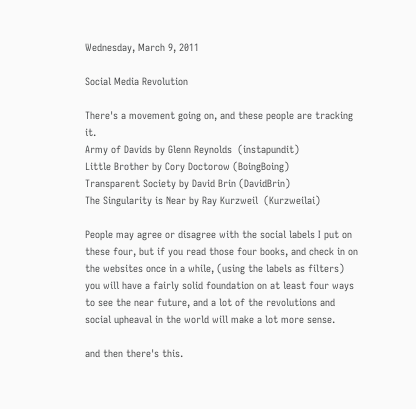Wednesday, March 9, 2011

Social Media Revolution

There's a movement going on, and these people are tracking it.
Army of Davids by Glenn Reynolds  (instapundit)
Little Brother by Cory Doctorow (BoingBoing)
Transparent Society by David Brin (DavidBrin)
The Singularity is Near by Ray Kurzweil  (Kurzweilai)

People may agree or disagree with the social labels I put on these four, but if you read those four books, and check in on the websites once in a while, (using the labels as filters) you will have a fairly solid foundation on at least four ways to see the near future, and a lot of the revolutions and social upheaval in the world will make a lot more sense.

and then there's this.